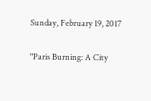Sunday, February 19, 2017

"Paris Burning: A City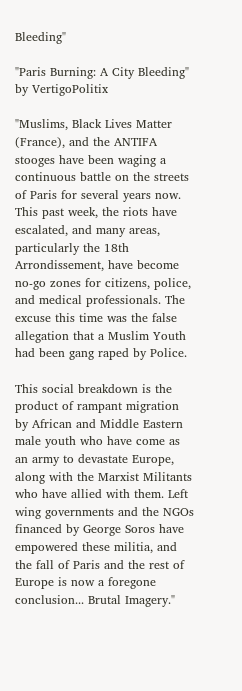Bleeding"

"Paris Burning: A City Bleeding"
by VertigoPolitix

"Muslims, Black Lives Matter (France), and the ANTIFA stooges have been waging a continuous battle on the streets of Paris for several years now. This past week, the riots have escalated, and many areas, particularly the 18th Arrondissement, have become no-go zones for citizens, police, and medical professionals. The excuse this time was the false allegation that a Muslim Youth had been gang raped by Police.

This social breakdown is the product of rampant migration by African and Middle Eastern male youth who have come as an army to devastate Europe, along with the Marxist Militants who have allied with them. Left wing governments and the NGOs financed by George Soros have empowered these militia, and the fall of Paris and the rest of Europe is now a foregone conclusion... Brutal Imagery."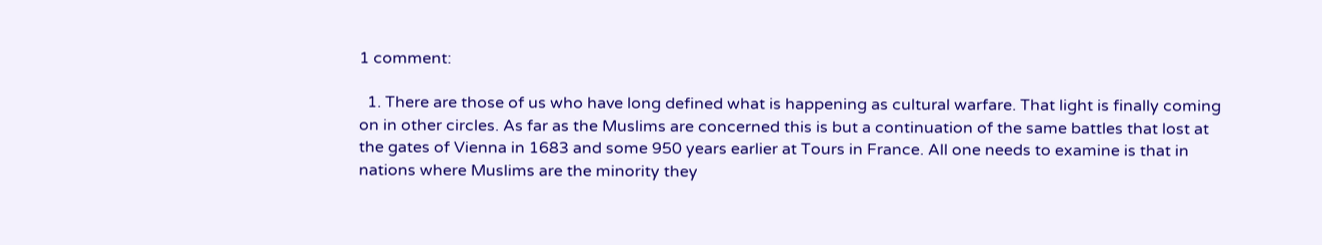1 comment:

  1. There are those of us who have long defined what is happening as cultural warfare. That light is finally coming on in other circles. As far as the Muslims are concerned this is but a continuation of the same battles that lost at the gates of Vienna in 1683 and some 950 years earlier at Tours in France. All one needs to examine is that in nations where Muslims are the minority they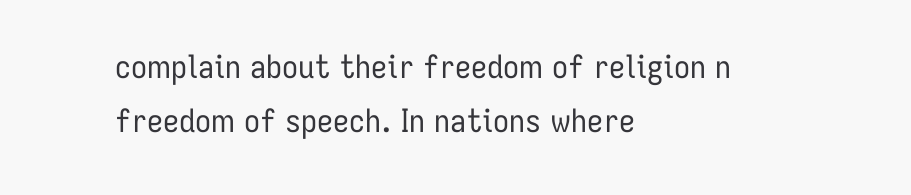complain about their freedom of religion n freedom of speech. In nations where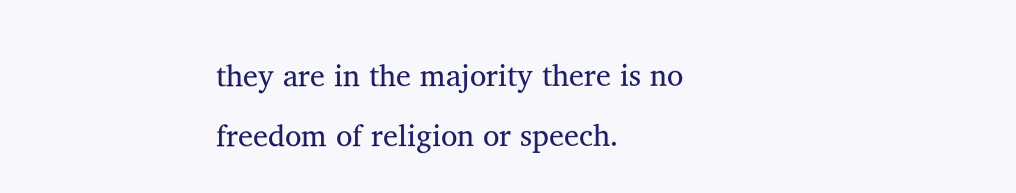they are in the majority there is no freedom of religion or speech.